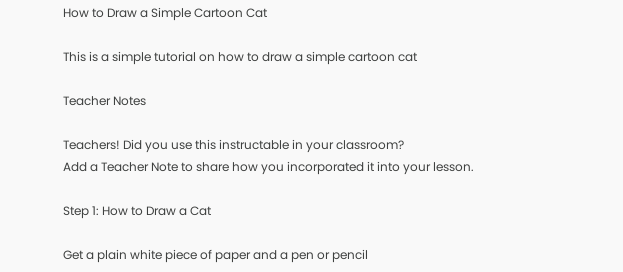How to Draw a Simple Cartoon Cat

This is a simple tutorial on how to draw a simple cartoon cat

Teacher Notes

Teachers! Did you use this instructable in your classroom?
Add a Teacher Note to share how you incorporated it into your lesson.

Step 1: How to Draw a Cat

Get a plain white piece of paper and a pen or pencil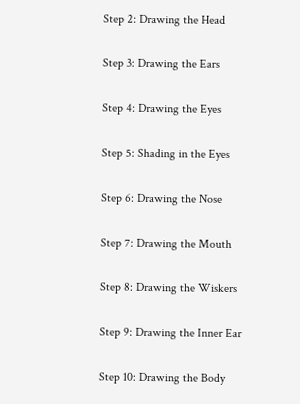Step 2: Drawing the Head

Step 3: Drawing the Ears

Step 4: Drawing the Eyes

Step 5: Shading in the Eyes

Step 6: Drawing the Nose

Step 7: Drawing the Mouth

Step 8: Drawing the Wiskers

Step 9: Drawing the Inner Ear

Step 10: Drawing the Body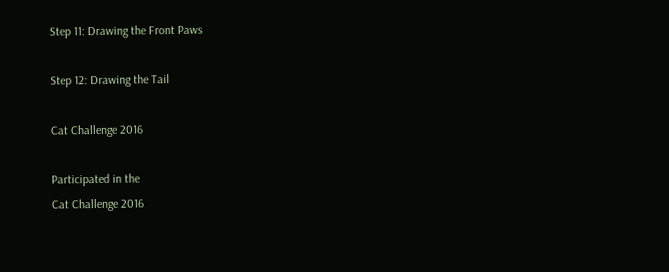Step 11: Drawing the Front Paws

Step 12: Drawing the Tail

Cat Challenge 2016

Participated in the
Cat Challenge 2016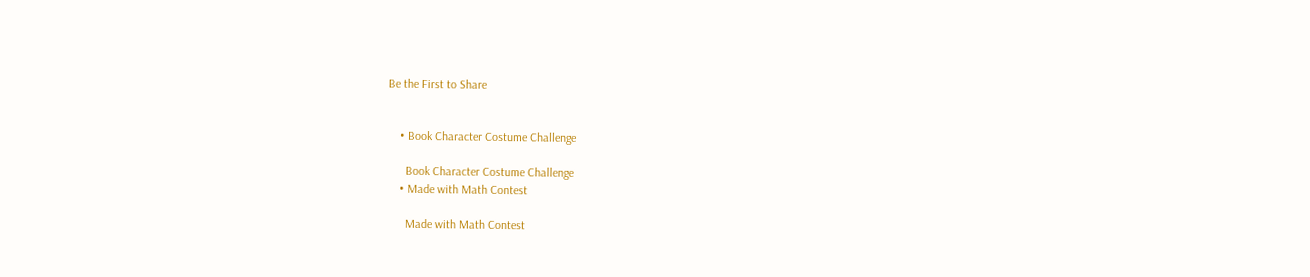Be the First to Share


    • Book Character Costume Challenge

      Book Character Costume Challenge
    • Made with Math Contest

      Made with Math Contest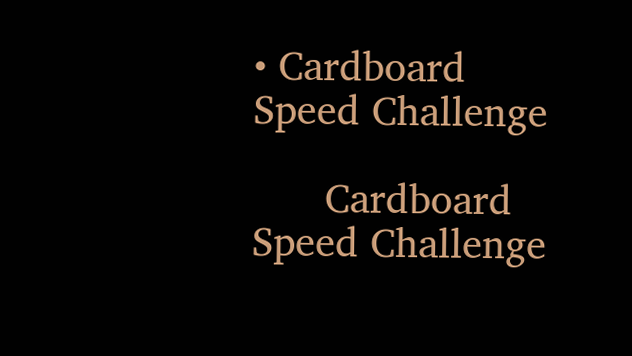• Cardboard Speed Challenge

      Cardboard Speed Challenge